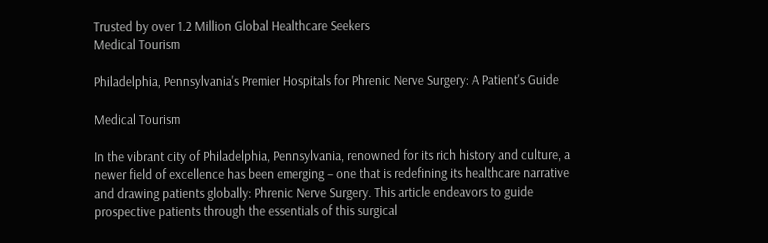Trusted by over 1.2 Million Global Healthcare Seekers
Medical Tourism

Philadelphia, Pennsylvania's Premier Hospitals for Phrenic Nerve Surgery: A Patient's Guide

Medical Tourism

In the vibrant city of Philadelphia, Pennsylvania, renowned for its rich history and culture, a newer field of excellence has been emerging – one that is redefining its healthcare narrative and drawing patients globally: Phrenic Nerve Surgery. This article endeavors to guide prospective patients through the essentials of this surgical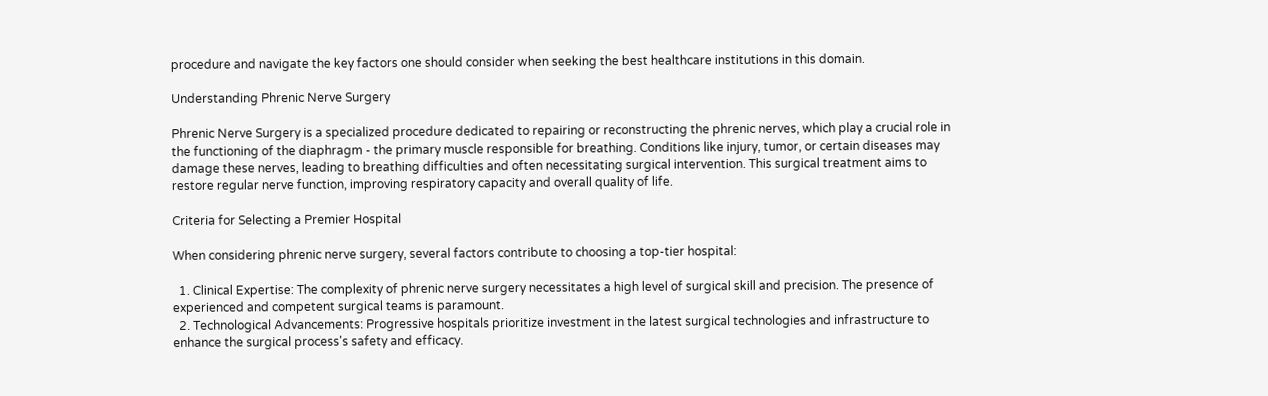procedure and navigate the key factors one should consider when seeking the best healthcare institutions in this domain.

Understanding Phrenic Nerve Surgery

Phrenic Nerve Surgery is a specialized procedure dedicated to repairing or reconstructing the phrenic nerves, which play a crucial role in the functioning of the diaphragm - the primary muscle responsible for breathing. Conditions like injury, tumor, or certain diseases may damage these nerves, leading to breathing difficulties and often necessitating surgical intervention. This surgical treatment aims to restore regular nerve function, improving respiratory capacity and overall quality of life.

Criteria for Selecting a Premier Hospital

When considering phrenic nerve surgery, several factors contribute to choosing a top-tier hospital:

  1. Clinical Expertise: The complexity of phrenic nerve surgery necessitates a high level of surgical skill and precision. The presence of experienced and competent surgical teams is paramount.
  2. Technological Advancements: Progressive hospitals prioritize investment in the latest surgical technologies and infrastructure to enhance the surgical process's safety and efficacy.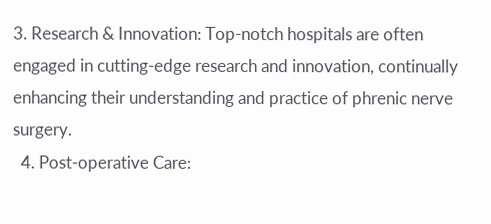3. Research & Innovation: Top-notch hospitals are often engaged in cutting-edge research and innovation, continually enhancing their understanding and practice of phrenic nerve surgery.
  4. Post-operative Care: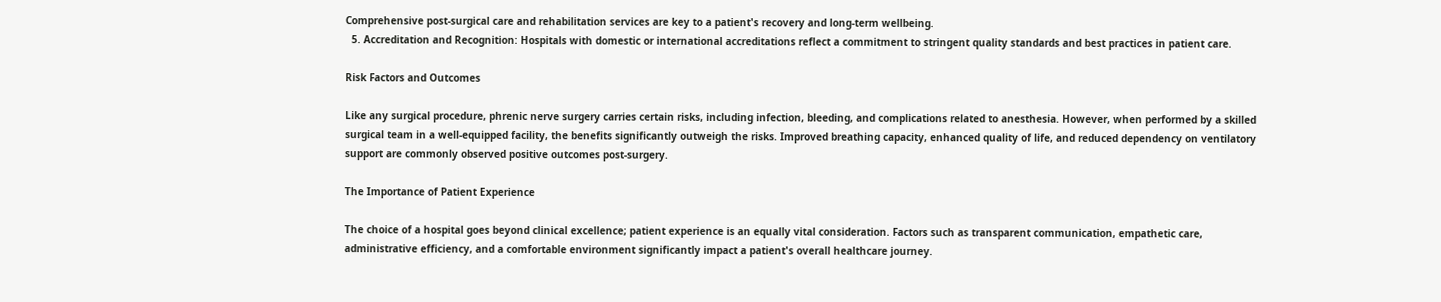Comprehensive post-surgical care and rehabilitation services are key to a patient's recovery and long-term wellbeing.
  5. Accreditation and Recognition: Hospitals with domestic or international accreditations reflect a commitment to stringent quality standards and best practices in patient care.

Risk Factors and Outcomes

Like any surgical procedure, phrenic nerve surgery carries certain risks, including infection, bleeding, and complications related to anesthesia. However, when performed by a skilled surgical team in a well-equipped facility, the benefits significantly outweigh the risks. Improved breathing capacity, enhanced quality of life, and reduced dependency on ventilatory support are commonly observed positive outcomes post-surgery.

The Importance of Patient Experience

The choice of a hospital goes beyond clinical excellence; patient experience is an equally vital consideration. Factors such as transparent communication, empathetic care, administrative efficiency, and a comfortable environment significantly impact a patient's overall healthcare journey.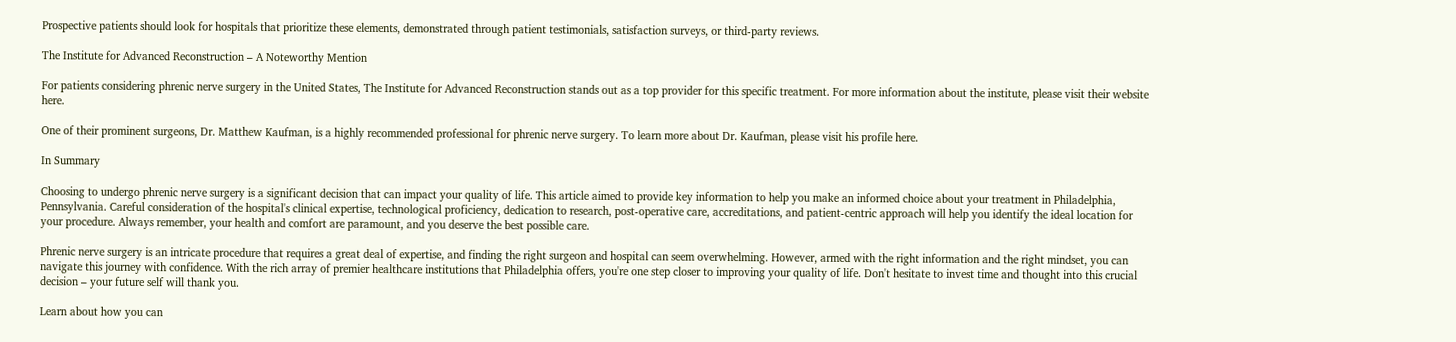Prospective patients should look for hospitals that prioritize these elements, demonstrated through patient testimonials, satisfaction surveys, or third-party reviews.

The Institute for Advanced Reconstruction – A Noteworthy Mention

For patients considering phrenic nerve surgery in the United States, The Institute for Advanced Reconstruction stands out as a top provider for this specific treatment. For more information about the institute, please visit their website here.

One of their prominent surgeons, Dr. Matthew Kaufman, is a highly recommended professional for phrenic nerve surgery. To learn more about Dr. Kaufman, please visit his profile here.

In Summary

Choosing to undergo phrenic nerve surgery is a significant decision that can impact your quality of life. This article aimed to provide key information to help you make an informed choice about your treatment in Philadelphia, Pennsylvania. Careful consideration of the hospital's clinical expertise, technological proficiency, dedication to research, post-operative care, accreditations, and patient-centric approach will help you identify the ideal location for your procedure. Always remember, your health and comfort are paramount, and you deserve the best possible care.

Phrenic nerve surgery is an intricate procedure that requires a great deal of expertise, and finding the right surgeon and hospital can seem overwhelming. However, armed with the right information and the right mindset, you can navigate this journey with confidence. With the rich array of premier healthcare institutions that Philadelphia offers, you're one step closer to improving your quality of life. Don't hesitate to invest time and thought into this crucial decision – your future self will thank you.

Learn about how you can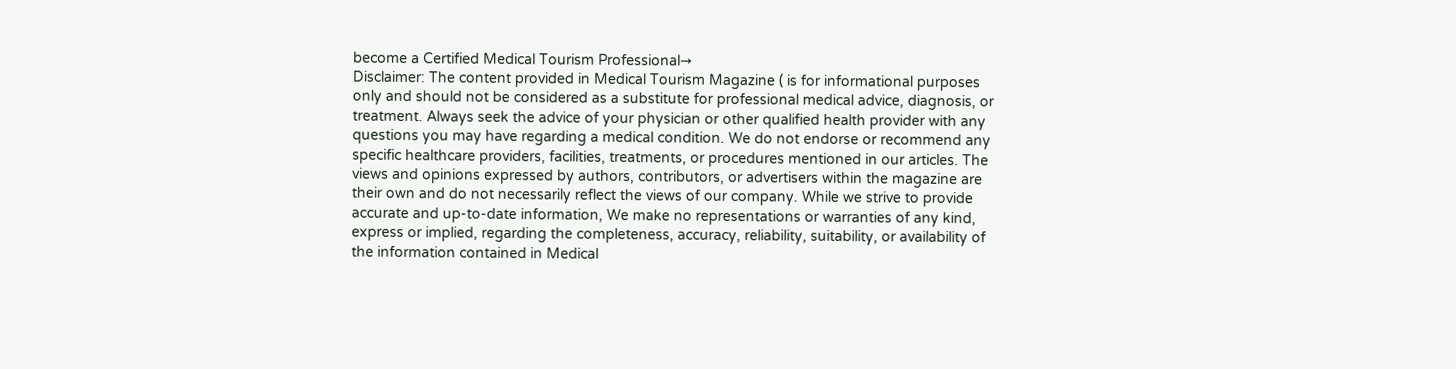become a Certified Medical Tourism Professional→
Disclaimer: The content provided in Medical Tourism Magazine ( is for informational purposes only and should not be considered as a substitute for professional medical advice, diagnosis, or treatment. Always seek the advice of your physician or other qualified health provider with any questions you may have regarding a medical condition. We do not endorse or recommend any specific healthcare providers, facilities, treatments, or procedures mentioned in our articles. The views and opinions expressed by authors, contributors, or advertisers within the magazine are their own and do not necessarily reflect the views of our company. While we strive to provide accurate and up-to-date information, We make no representations or warranties of any kind, express or implied, regarding the completeness, accuracy, reliability, suitability, or availability of the information contained in Medical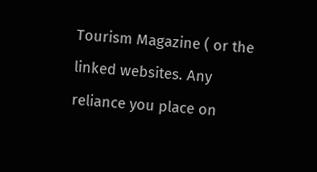Tourism Magazine ( or the linked websites. Any reliance you place on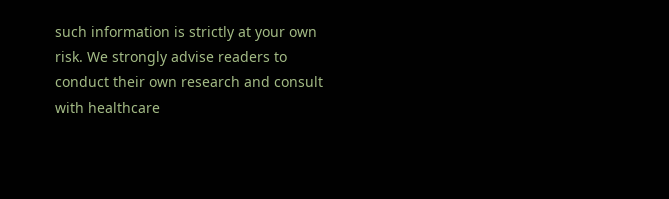such information is strictly at your own risk. We strongly advise readers to conduct their own research and consult with healthcare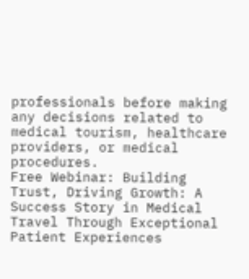professionals before making any decisions related to medical tourism, healthcare providers, or medical procedures.
Free Webinar: Building Trust, Driving Growth: A Success Story in Medical Travel Through Exceptional Patient Experiences